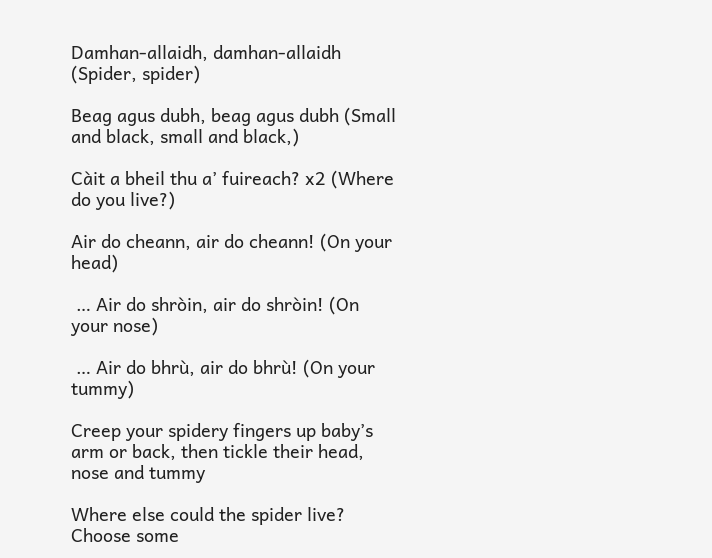Damhan-allaidh, damhan-allaidh (Spider, spider)

Beag agus dubh, beag agus dubh (Small and black, small and black,)

Càit a bheil thu a’ fuireach? x2 (Where do you live?)

Air do cheann, air do cheann! (On your head)

 … Air do shròin, air do shròin! (On your nose)

 … Air do bhrù, air do bhrù! (On your tummy)

Creep your spidery fingers up baby’s arm or back, then tickle their head, nose and tummy

Where else could the spider live? Choose some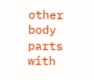other body parts with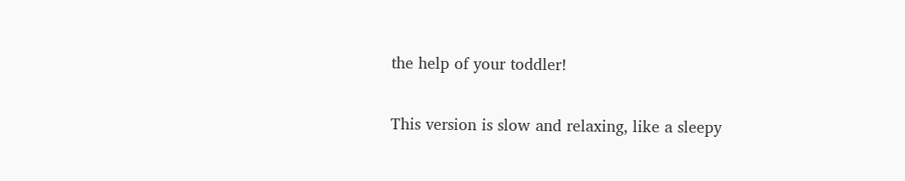the help of your toddler!

This version is slow and relaxing, like a sleepy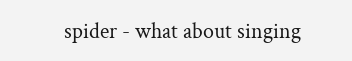spider - what about singing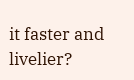it faster and livelier?